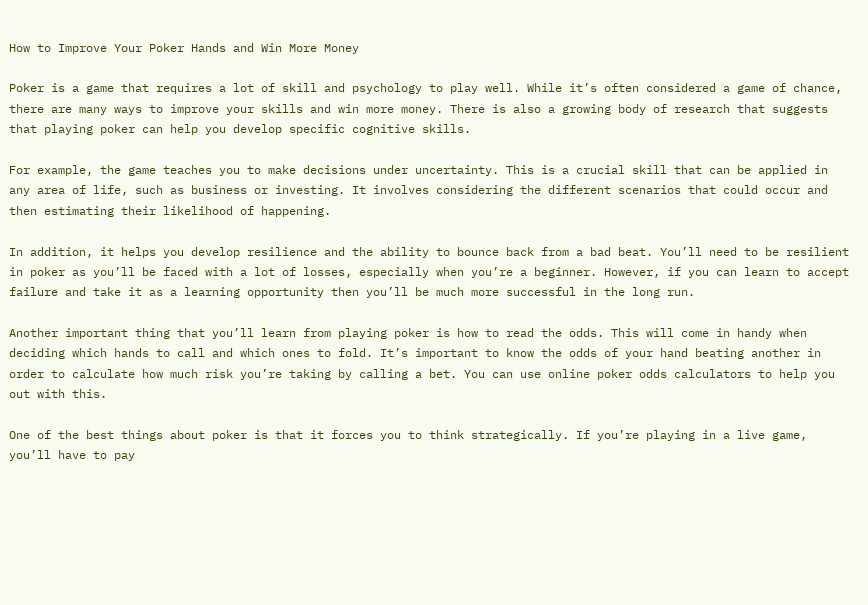How to Improve Your Poker Hands and Win More Money

Poker is a game that requires a lot of skill and psychology to play well. While it’s often considered a game of chance, there are many ways to improve your skills and win more money. There is also a growing body of research that suggests that playing poker can help you develop specific cognitive skills.

For example, the game teaches you to make decisions under uncertainty. This is a crucial skill that can be applied in any area of life, such as business or investing. It involves considering the different scenarios that could occur and then estimating their likelihood of happening.

In addition, it helps you develop resilience and the ability to bounce back from a bad beat. You’ll need to be resilient in poker as you’ll be faced with a lot of losses, especially when you’re a beginner. However, if you can learn to accept failure and take it as a learning opportunity then you’ll be much more successful in the long run.

Another important thing that you’ll learn from playing poker is how to read the odds. This will come in handy when deciding which hands to call and which ones to fold. It’s important to know the odds of your hand beating another in order to calculate how much risk you’re taking by calling a bet. You can use online poker odds calculators to help you out with this.

One of the best things about poker is that it forces you to think strategically. If you’re playing in a live game, you’ll have to pay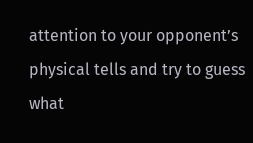attention to your opponent’s physical tells and try to guess what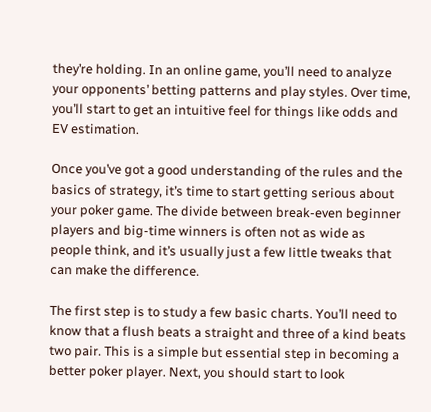they’re holding. In an online game, you’ll need to analyze your opponents’ betting patterns and play styles. Over time, you’ll start to get an intuitive feel for things like odds and EV estimation.

Once you’ve got a good understanding of the rules and the basics of strategy, it’s time to start getting serious about your poker game. The divide between break-even beginner players and big-time winners is often not as wide as people think, and it’s usually just a few little tweaks that can make the difference.

The first step is to study a few basic charts. You’ll need to know that a flush beats a straight and three of a kind beats two pair. This is a simple but essential step in becoming a better poker player. Next, you should start to look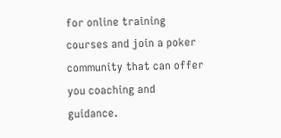for online training courses and join a poker community that can offer you coaching and guidance.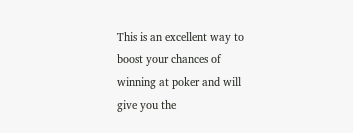This is an excellent way to boost your chances of winning at poker and will give you the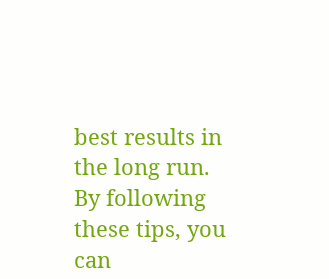best results in the long run. By following these tips, you can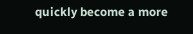quickly become a more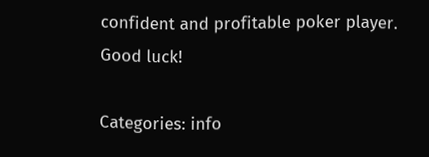confident and profitable poker player. Good luck!

Categories: info